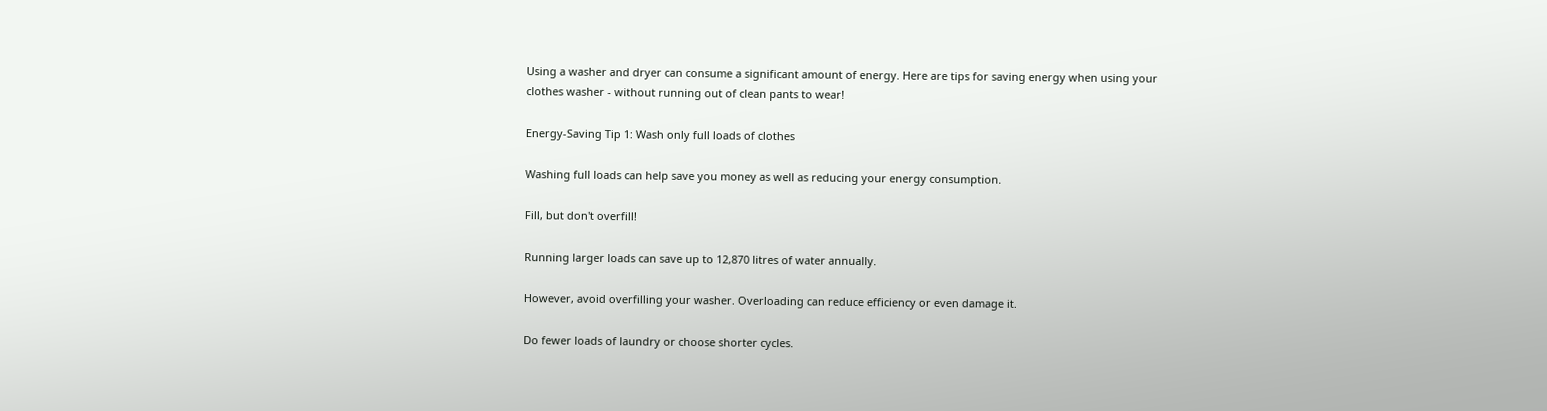Using a washer and dryer can consume a significant amount of energy. Here are tips for saving energy when using your clothes washer - without running out of clean pants to wear!

Energy-Saving Tip 1: Wash only full loads of clothes

Washing full loads can help save you money as well as reducing your energy consumption.

Fill, but don't overfill!

Running larger loads can save up to 12,870 litres of water annually.

However, avoid overfilling your washer. Overloading can reduce efficiency or even damage it.

Do fewer loads of laundry or choose shorter cycles.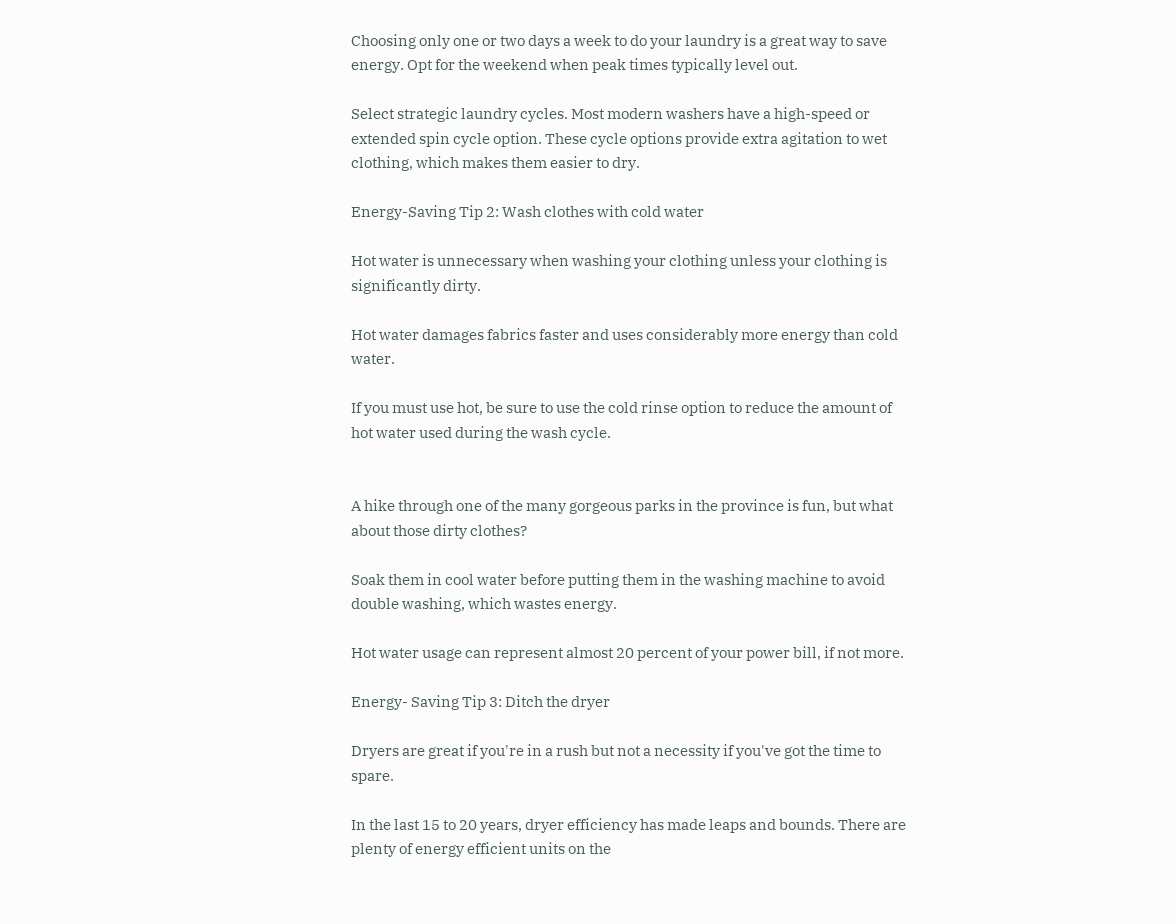Choosing only one or two days a week to do your laundry is a great way to save energy. Opt for the weekend when peak times typically level out.

Select strategic laundry cycles. Most modern washers have a high-speed or extended spin cycle option. These cycle options provide extra agitation to wet clothing, which makes them easier to dry.

Energy-Saving Tip 2: Wash clothes with cold water

Hot water is unnecessary when washing your clothing unless your clothing is significantly dirty.

Hot water damages fabrics faster and uses considerably more energy than cold water.

If you must use hot, be sure to use the cold rinse option to reduce the amount of hot water used during the wash cycle.


A hike through one of the many gorgeous parks in the province is fun, but what about those dirty clothes?

Soak them in cool water before putting them in the washing machine to avoid double washing, which wastes energy.

Hot water usage can represent almost 20 percent of your power bill, if not more.

Energy- Saving Tip 3: Ditch the dryer

Dryers are great if you're in a rush but not a necessity if you've got the time to spare.

In the last 15 to 20 years, dryer efficiency has made leaps and bounds. There are plenty of energy efficient units on the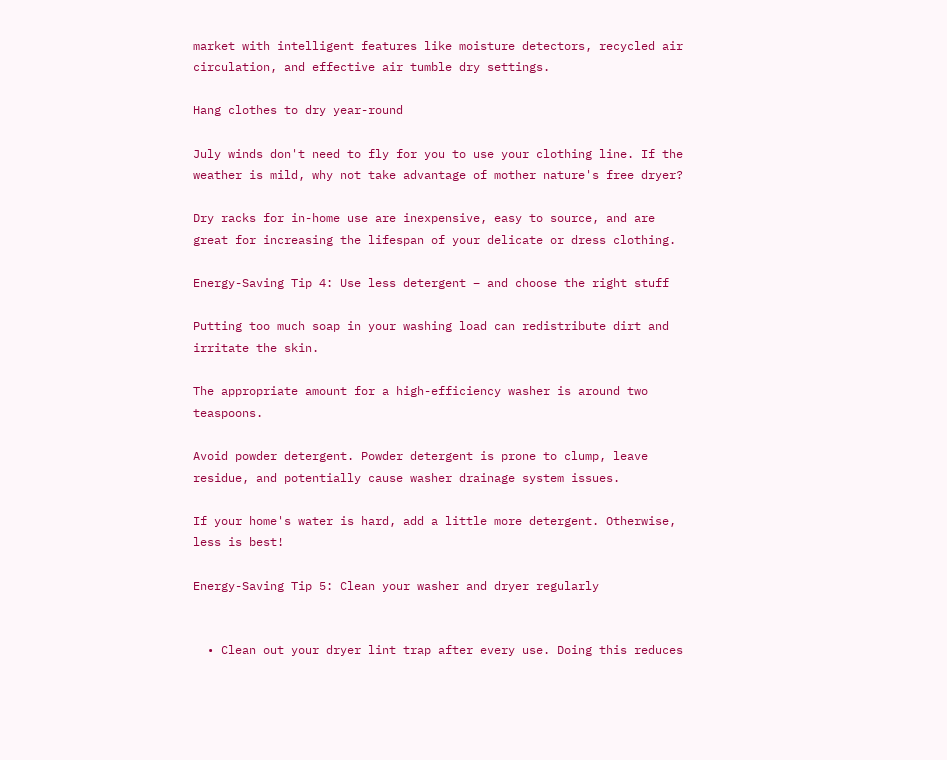market with intelligent features like moisture detectors, recycled air circulation, and effective air tumble dry settings.

Hang clothes to dry year-round

July winds don't need to fly for you to use your clothing line. If the weather is mild, why not take advantage of mother nature's free dryer?

Dry racks for in-home use are inexpensive, easy to source, and are great for increasing the lifespan of your delicate or dress clothing.

Energy-Saving Tip 4: Use less detergent – and choose the right stuff

Putting too much soap in your washing load can redistribute dirt and irritate the skin.

The appropriate amount for a high-efficiency washer is around two teaspoons.

Avoid powder detergent. Powder detergent is prone to clump, leave residue, and potentially cause washer drainage system issues.

If your home's water is hard, add a little more detergent. Otherwise, less is best!

Energy-Saving Tip 5: Clean your washer and dryer regularly


  • Clean out your dryer lint trap after every use. Doing this reduces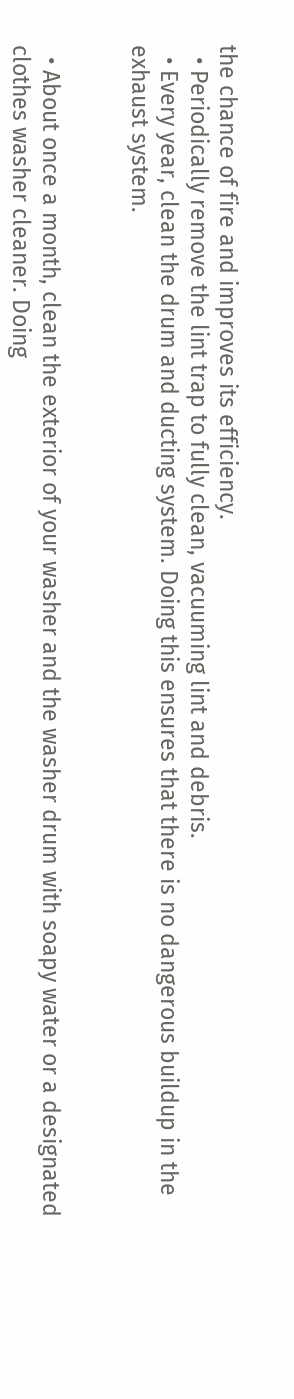the chance of fire and improves its efficiency.
  • Periodically remove the lint trap to fully clean, vacuuming lint and debris.
  • Every year, clean the drum and ducting system. Doing this ensures that there is no dangerous buildup in the exhaust system.


  • About once a month, clean the exterior of your washer and the washer drum with soapy water or a designated clothes washer cleaner. Doing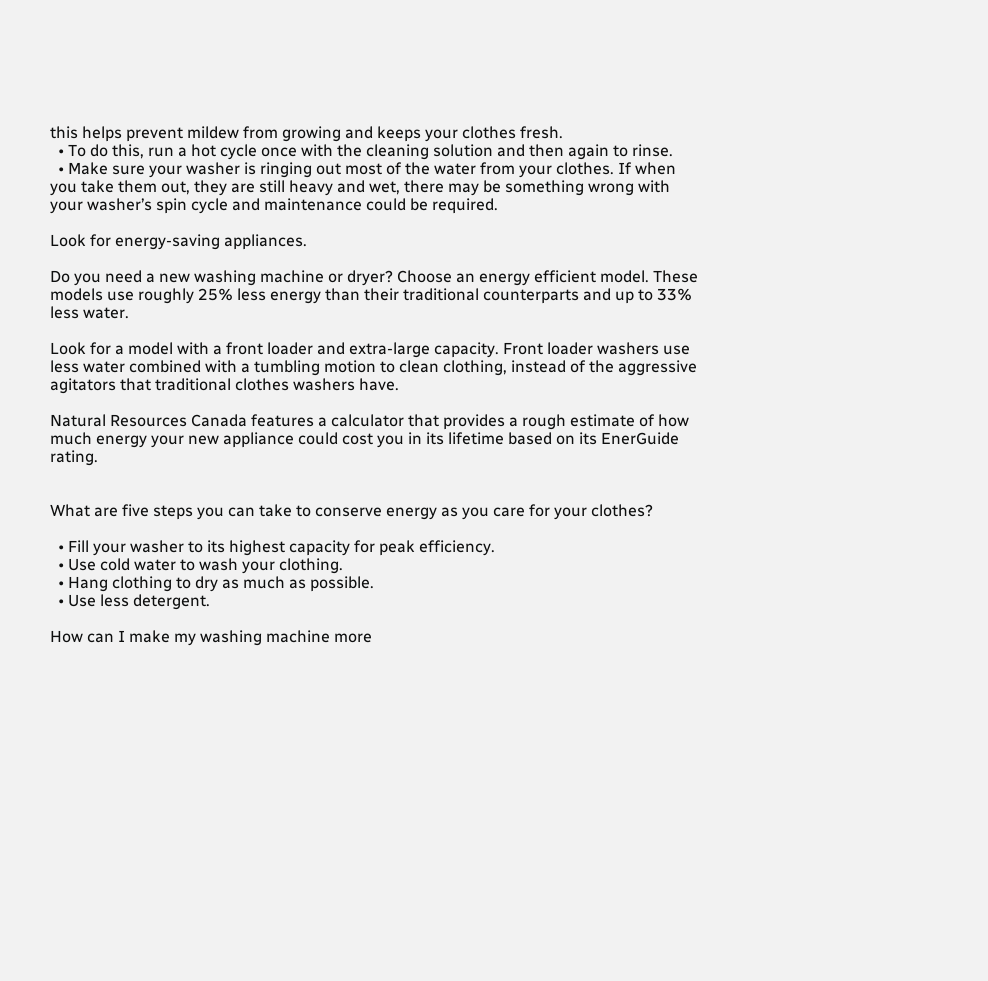this helps prevent mildew from growing and keeps your clothes fresh.
  • To do this, run a hot cycle once with the cleaning solution and then again to rinse.
  • Make sure your washer is ringing out most of the water from your clothes. If when you take them out, they are still heavy and wet, there may be something wrong with your washer’s spin cycle and maintenance could be required.

Look for energy-saving appliances.

Do you need a new washing machine or dryer? Choose an energy efficient model. These models use roughly 25% less energy than their traditional counterparts and up to 33% less water.

Look for a model with a front loader and extra-large capacity. Front loader washers use less water combined with a tumbling motion to clean clothing, instead of the aggressive agitators that traditional clothes washers have.

Natural Resources Canada features a calculator that provides a rough estimate of how much energy your new appliance could cost you in its lifetime based on its EnerGuide rating.


What are five steps you can take to conserve energy as you care for your clothes?

  • Fill your washer to its highest capacity for peak efficiency.
  • Use cold water to wash your clothing.
  • Hang clothing to dry as much as possible.
  • Use less detergent.

How can I make my washing machine more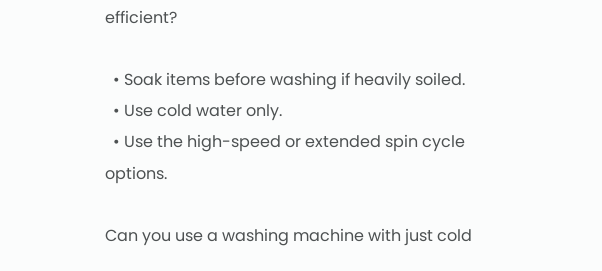efficient?

  • Soak items before washing if heavily soiled.
  • Use cold water only.
  • Use the high-speed or extended spin cycle options.

Can you use a washing machine with just cold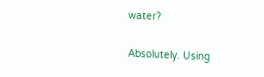water?

Absolutely. Using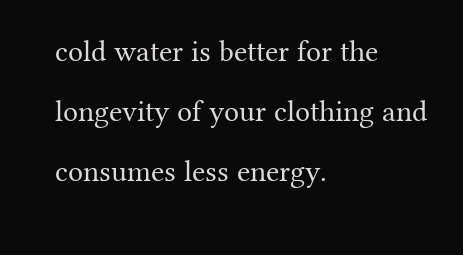cold water is better for the longevity of your clothing and consumes less energy.